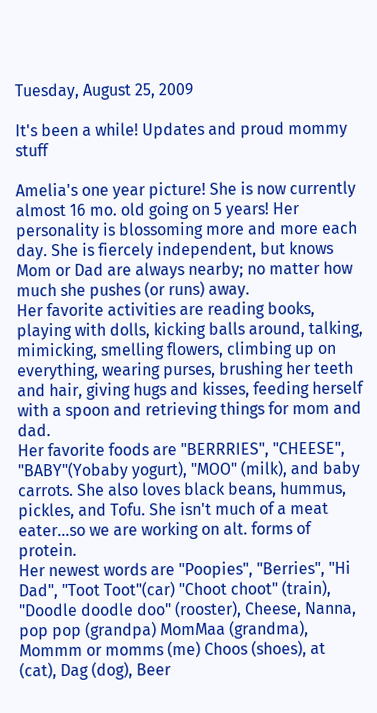Tuesday, August 25, 2009

It's been a while! Updates and proud mommy stuff

Amelia's one year picture! She is now currently almost 16 mo. old going on 5 years! Her personality is blossoming more and more each day. She is fiercely independent, but knows Mom or Dad are always nearby; no matter how much she pushes (or runs) away.
Her favorite activities are reading books, playing with dolls, kicking balls around, talking, mimicking, smelling flowers, climbing up on everything, wearing purses, brushing her teeth and hair, giving hugs and kisses, feeding herself with a spoon and retrieving things for mom and dad.
Her favorite foods are "BERRRIES", "CHEESE", "BABY"(Yobaby yogurt), "MOO" (milk), and baby carrots. She also loves black beans, hummus, pickles, and Tofu. She isn't much of a meat eater...so we are working on alt. forms of protein.
Her newest words are "Poopies", "Berries", "Hi Dad", "Toot Toot"(car) "Choot choot" (train), "Doodle doodle doo" (rooster), Cheese, Nanna, pop pop (grandpa) MomMaa (grandma), Mommm or momms (me) Choos (shoes), at (cat), Dag (dog), Beer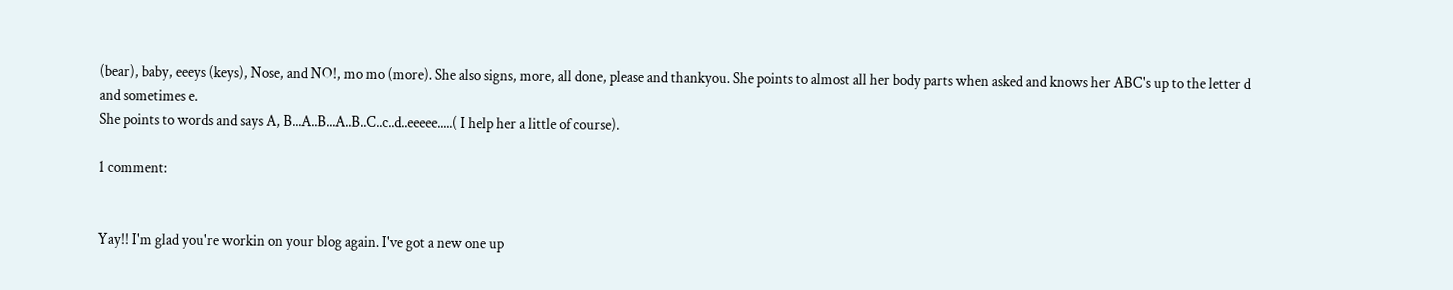(bear), baby, eeeys (keys), Nose, and NO!, mo mo (more). She also signs, more, all done, please and thankyou. She points to almost all her body parts when asked and knows her ABC's up to the letter d and sometimes e.
She points to words and says A, B...A..B...A..B..C..c..d..eeeee.....( I help her a little of course).

1 comment:


Yay!! I'm glad you're workin on your blog again. I've got a new one up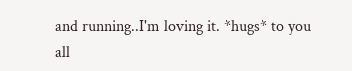and running..I'm loving it. *hugs* to you all